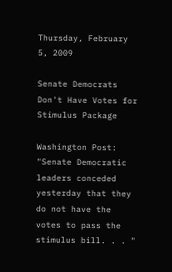Thursday, February 5, 2009

Senate Democrats Don't Have Votes for Stimulus Package

Washington Post: "Senate Democratic leaders conceded yesterday that they do not have the votes to pass the stimulus bill. . . "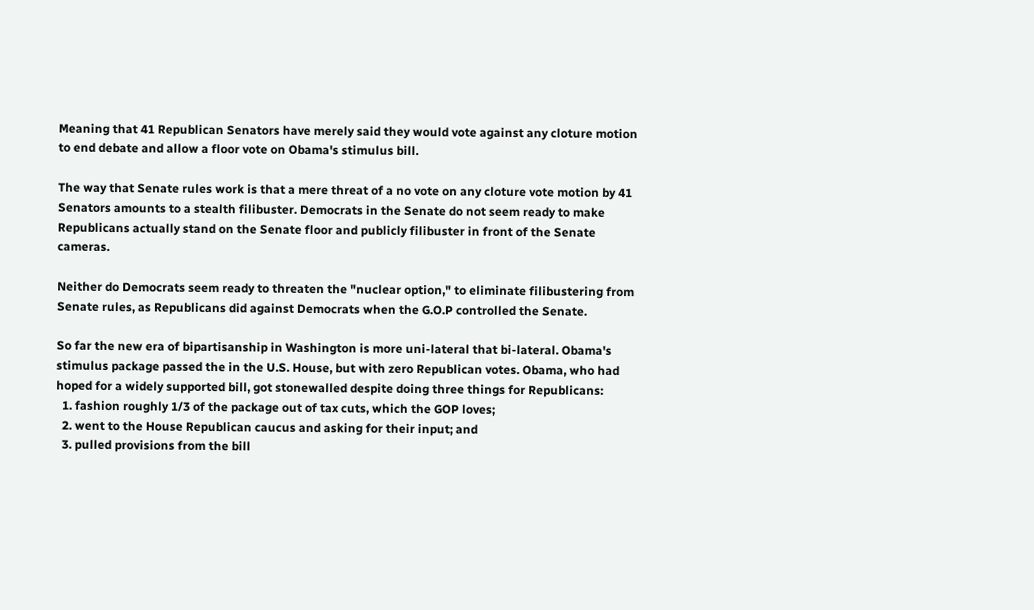Meaning that 41 Republican Senators have merely said they would vote against any cloture motion to end debate and allow a floor vote on Obama's stimulus bill.

The way that Senate rules work is that a mere threat of a no vote on any cloture vote motion by 41 Senators amounts to a stealth filibuster. Democrats in the Senate do not seem ready to make Republicans actually stand on the Senate floor and publicly filibuster in front of the Senate cameras.

Neither do Democrats seem ready to threaten the "nuclear option," to eliminate filibustering from Senate rules, as Republicans did against Democrats when the G.O.P controlled the Senate.

So far the new era of bipartisanship in Washington is more uni-lateral that bi-lateral. Obama's stimulus package passed the in the U.S. House, but with zero Republican votes. Obama, who had hoped for a widely supported bill, got stonewalled despite doing three things for Republicans:
  1. fashion roughly 1/3 of the package out of tax cuts, which the GOP loves;
  2. went to the House Republican caucus and asking for their input; and
  3. pulled provisions from the bill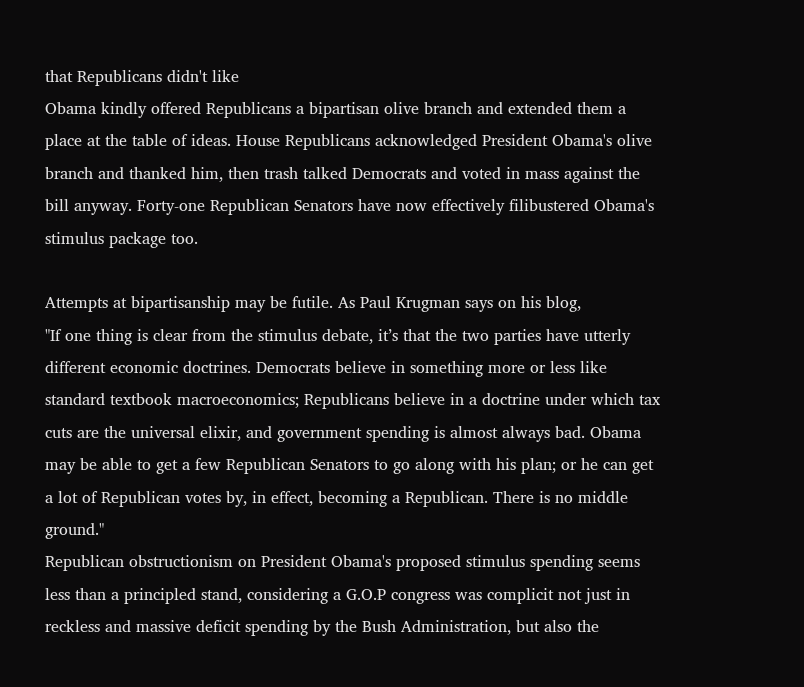that Republicans didn't like
Obama kindly offered Republicans a bipartisan olive branch and extended them a place at the table of ideas. House Republicans acknowledged President Obama's olive branch and thanked him, then trash talked Democrats and voted in mass against the bill anyway. Forty-one Republican Senators have now effectively filibustered Obama's stimulus package too.

Attempts at bipartisanship may be futile. As Paul Krugman says on his blog,
"If one thing is clear from the stimulus debate, it’s that the two parties have utterly different economic doctrines. Democrats believe in something more or less like standard textbook macroeconomics; Republicans believe in a doctrine under which tax cuts are the universal elixir, and government spending is almost always bad. Obama may be able to get a few Republican Senators to go along with his plan; or he can get a lot of Republican votes by, in effect, becoming a Republican. There is no middle ground."
Republican obstructionism on President Obama's proposed stimulus spending seems less than a principled stand, considering a G.O.P congress was complicit not just in reckless and massive deficit spending by the Bush Administration, but also the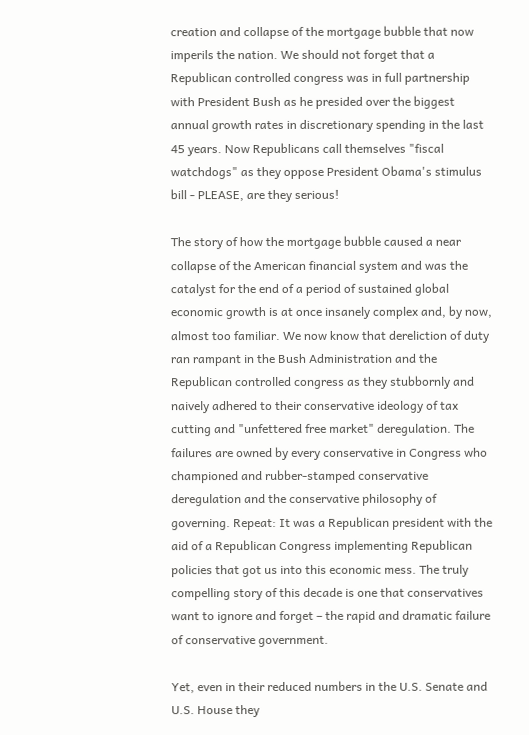creation and collapse of the mortgage bubble that now imperils the nation. We should not forget that a Republican controlled congress was in full partnership with President Bush as he presided over the biggest annual growth rates in discretionary spending in the last 45 years. Now Republicans call themselves "fiscal watchdogs" as they oppose President Obama's stimulus bill - PLEASE, are they serious!

The story of how the mortgage bubble caused a near collapse of the American financial system and was the catalyst for the end of a period of sustained global economic growth is at once insanely complex and, by now, almost too familiar. We now know that dereliction of duty ran rampant in the Bush Administration and the Republican controlled congress as they stubbornly and naively adhered to their conservative ideology of tax cutting and "unfettered free market" deregulation. The failures are owned by every conservative in Congress who championed and rubber-stamped conservative deregulation and the conservative philosophy of governing. Repeat: It was a Republican president with the aid of a Republican Congress implementing Republican policies that got us into this economic mess. The truly compelling story of this decade is one that conservatives want to ignore and forget – the rapid and dramatic failure of conservative government.

Yet, even in their reduced numbers in the U.S. Senate and U.S. House they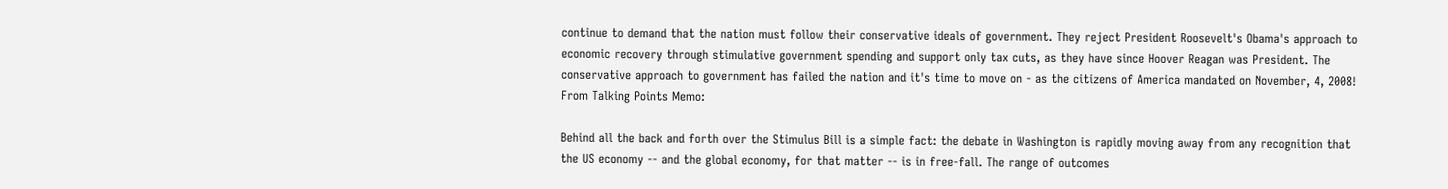continue to demand that the nation must follow their conservative ideals of government. They reject President Roosevelt's Obama's approach to economic recovery through stimulative government spending and support only tax cuts, as they have since Hoover Reagan was President. The conservative approach to government has failed the nation and it's time to move on - as the citizens of America mandated on November, 4, 2008!
From Talking Points Memo:

Behind all the back and forth over the Stimulus Bill is a simple fact: the debate in Washington is rapidly moving away from any recognition that the US economy -- and the global economy, for that matter -- is in free-fall. The range of outcomes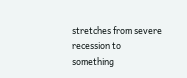stretches from severe recession to something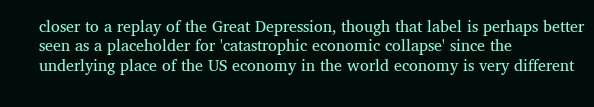closer to a replay of the Great Depression, though that label is perhaps better seen as a placeholder for 'catastrophic economic collapse' since the underlying place of the US economy in the world economy is very different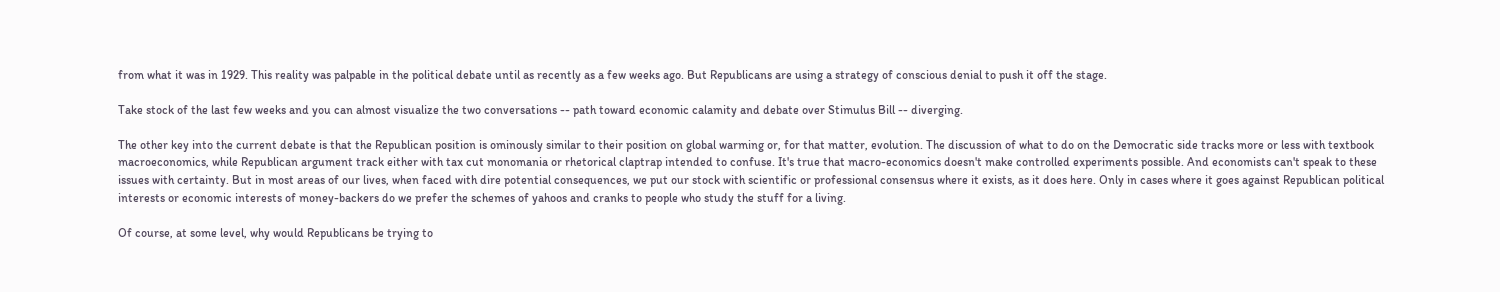from what it was in 1929. This reality was palpable in the political debate until as recently as a few weeks ago. But Republicans are using a strategy of conscious denial to push it off the stage.

Take stock of the last few weeks and you can almost visualize the two conversations -- path toward economic calamity and debate over Stimulus Bill -- diverging.

The other key into the current debate is that the Republican position is ominously similar to their position on global warming or, for that matter, evolution. The discussion of what to do on the Democratic side tracks more or less with textbook macroeconomics, while Republican argument track either with tax cut monomania or rhetorical claptrap intended to confuse. It's true that macro-economics doesn't make controlled experiments possible. And economists can't speak to these issues with certainty. But in most areas of our lives, when faced with dire potential consequences, we put our stock with scientific or professional consensus where it exists, as it does here. Only in cases where it goes against Republican political interests or economic interests of money-backers do we prefer the schemes of yahoos and cranks to people who study the stuff for a living.

Of course, at some level, why would Republicans be trying to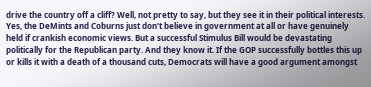drive the country off a cliff? Well, not pretty to say, but they see it in their political interests. Yes, the DeMints and Coburns just don't believe in government at all or have genuinely held if crankish economic views. But a successful Stimulus Bill would be devastating politically for the Republican party. And they know it. If the GOP successfully bottles this up or kills it with a death of a thousand cuts, Democrats will have a good argument amongst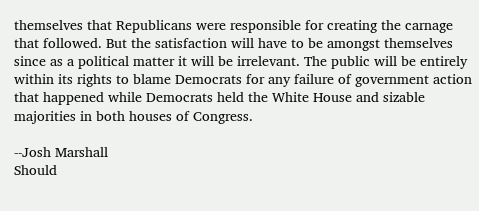themselves that Republicans were responsible for creating the carnage that followed. But the satisfaction will have to be amongst themselves since as a political matter it will be irrelevant. The public will be entirely within its rights to blame Democrats for any failure of government action that happened while Democrats held the White House and sizable majorities in both houses of Congress.

--Josh Marshall
Should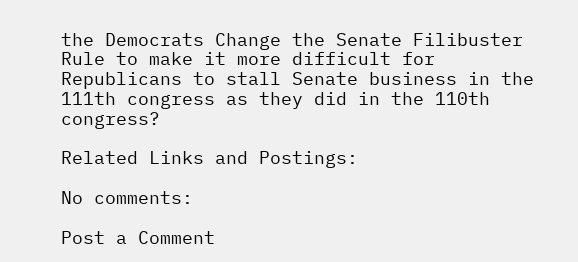the Democrats Change the Senate Filibuster Rule to make it more difficult for Republicans to stall Senate business in the 111th congress as they did in the 110th congress?

Related Links and Postings:

No comments:

Post a Comment